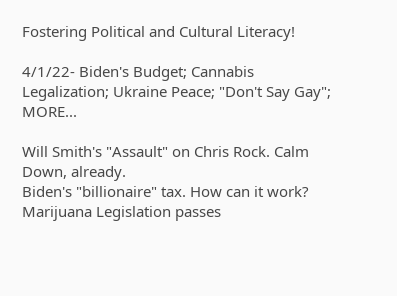Fostering Political and Cultural Literacy!

4/1/22- Biden's Budget; Cannabis Legalization; Ukraine Peace; "Don't Say Gay"; MORE...

Will Smith's "Assault" on Chris Rock. Calm Down, already.
Biden's "billionaire" tax. How can it work?
Marijuana Legislation passes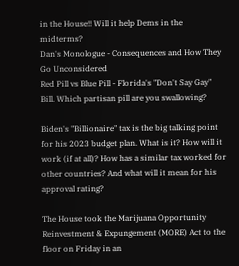in the House!! Will it help Dems in the midterms?
Dan's Monologue - Consequences and How They Go Unconsidered
Red Pill vs Blue Pill - Florida's "Don't Say Gay" Bill. Which partisan pill are you swallowing?

Biden's "Billionaire" tax is the big talking point for his 2023 budget plan. What is it? How will it work (if at all)? How has a similar tax worked for other countries? And what will it mean for his approval rating?

The House took the Marijuana Opportunity Reinvestment & Expungement (MORE) Act to the floor on Friday in an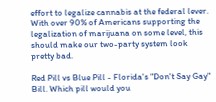effort to legalize cannabis at the federal lever. With over 90% of Americans supporting the legalization of marijuana on some level, this should make our two-party system look pretty bad.

Red Pill vs Blue Pill - Florida's "Don't Say Gay" Bill. Which pill would you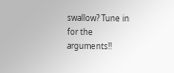swallow? Tune in for the arguments!!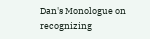Dan's Monologue on recognizing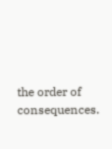the order of consequences.